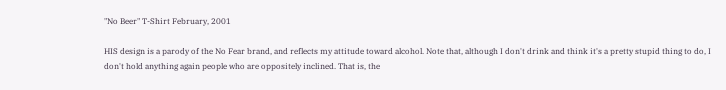"No Beer" T-Shirt February, 2001

HIS design is a parody of the No Fear brand, and reflects my attitude toward alcohol. Note that, although I don't drink and think it's a pretty stupid thing to do, I don't hold anything again people who are oppositely inclined. That is, the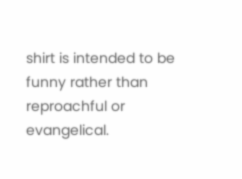shirt is intended to be funny rather than reproachful or evangelical.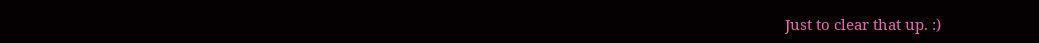Just to clear that up. :)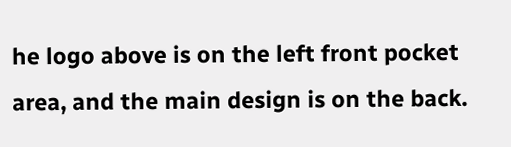he logo above is on the left front pocket area, and the main design is on the back.